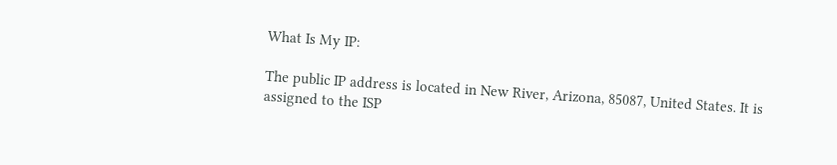What Is My IP:

The public IP address is located in New River, Arizona, 85087, United States. It is assigned to the ISP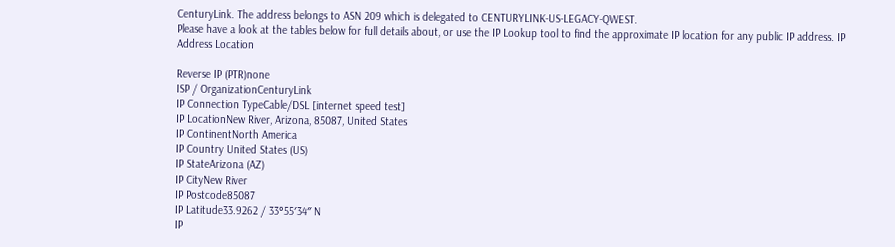CenturyLink. The address belongs to ASN 209 which is delegated to CENTURYLINK-US-LEGACY-QWEST.
Please have a look at the tables below for full details about, or use the IP Lookup tool to find the approximate IP location for any public IP address. IP Address Location

Reverse IP (PTR)none
ISP / OrganizationCenturyLink
IP Connection TypeCable/DSL [internet speed test]
IP LocationNew River, Arizona, 85087, United States
IP ContinentNorth America
IP Country United States (US)
IP StateArizona (AZ)
IP CityNew River
IP Postcode85087
IP Latitude33.9262 / 33°55′34″ N
IP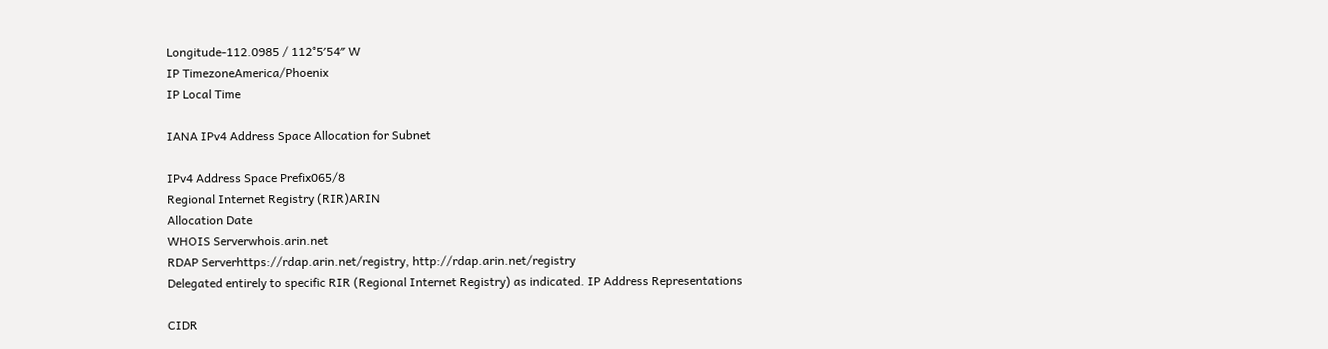Longitude-112.0985 / 112°5′54″ W
IP TimezoneAmerica/Phoenix
IP Local Time

IANA IPv4 Address Space Allocation for Subnet

IPv4 Address Space Prefix065/8
Regional Internet Registry (RIR)ARIN
Allocation Date
WHOIS Serverwhois.arin.net
RDAP Serverhttps://rdap.arin.net/registry, http://rdap.arin.net/registry
Delegated entirely to specific RIR (Regional Internet Registry) as indicated. IP Address Representations

CIDR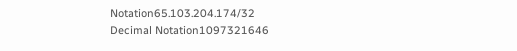Notation65.103.204.174/32
Decimal Notation1097321646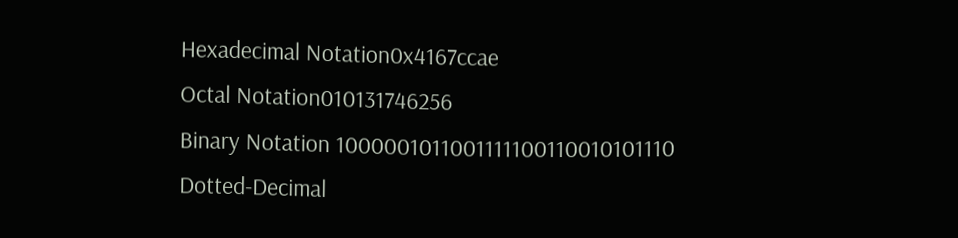Hexadecimal Notation0x4167ccae
Octal Notation010131746256
Binary Notation 1000001011001111100110010101110
Dotted-Decimal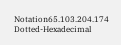Notation65.103.204.174
Dotted-Hexadecimal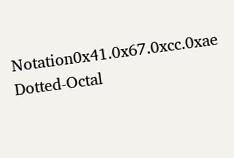Notation0x41.0x67.0xcc.0xae
Dotted-Octal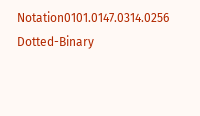Notation0101.0147.0314.0256
Dotted-Binary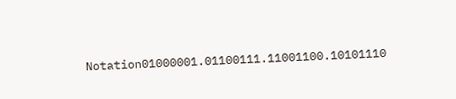Notation01000001.01100111.11001100.10101110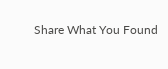Share What You Found